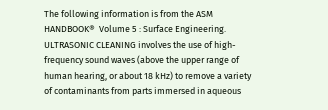The following information is from the ASM HANDBOOK®  Volume 5 : Surface Engineering.
ULTRASONIC CLEANING involves the use of high-frequency sound waves (above the upper range of human hearing, or about 18 kHz) to remove a variety of contaminants from parts immersed in aqueous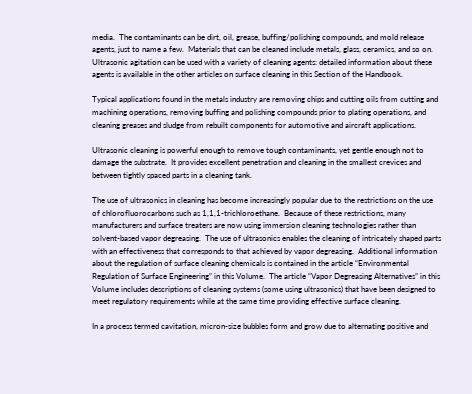media.  The contaminants can be dirt, oil, grease, buffing/polishing compounds, and mold release agents, just to name a few.  Materials that can be cleaned include metals, glass, ceramics, and so on.  Ultrasonic agitation can be used with a variety of cleaning agents: detailed information about these agents is available in the other articles on surface cleaning in this Section of the Handbook.

Typical applications found in the metals industry are removing chips and cutting oils from cutting and machining operations, removing buffing and polishing compounds prior to plating operations, and cleaning greases and sludge from rebuilt components for automotive and aircraft applications.

Ultrasonic cleaning is powerful enough to remove tough contaminants, yet gentle enough not to damage the substrate.  It provides excellent penetration and cleaning in the smallest crevices and between tightly spaced parts in a cleaning tank.

The use of ultrasonics in cleaning has become increasingly popular due to the restrictions on the use of chlorofluorocarbons such as 1,1,1-trichloroethane.  Because of these restrictions, many manufacturers and surface treaters are now using immersion cleaning technologies rather than solvent-based vapor degreasing.  The use of ultrasonics enables the cleaning of intricately shaped parts with an effectiveness that corresponds to that achieved by vapor degreasing.  Additional information about the regulation of surface cleaning chemicals is contained in the article “Environmental Regulation of Surface Engineering” in this Volume.  The article “Vapor Degreasing Alternatives” in this Volume includes descriptions of cleaning systems (some using ultrasonics) that have been designed to meet regulatory requirements while at the same time providing effective surface cleaning.

In a process termed cavitation, micron-size bubbles form and grow due to alternating positive and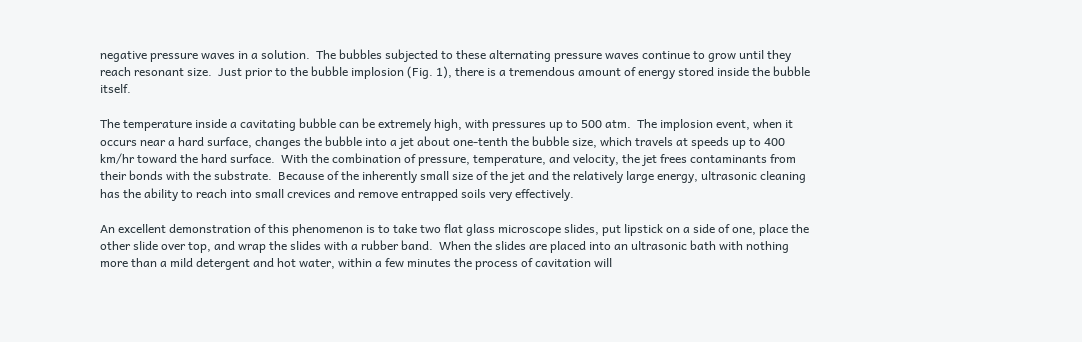negative pressure waves in a solution.  The bubbles subjected to these alternating pressure waves continue to grow until they reach resonant size.  Just prior to the bubble implosion (Fig. 1), there is a tremendous amount of energy stored inside the bubble itself.

The temperature inside a cavitating bubble can be extremely high, with pressures up to 500 atm.  The implosion event, when it occurs near a hard surface, changes the bubble into a jet about one-tenth the bubble size, which travels at speeds up to 400 km/hr toward the hard surface.  With the combination of pressure, temperature, and velocity, the jet frees contaminants from their bonds with the substrate.  Because of the inherently small size of the jet and the relatively large energy, ultrasonic cleaning has the ability to reach into small crevices and remove entrapped soils very effectively.

An excellent demonstration of this phenomenon is to take two flat glass microscope slides, put lipstick on a side of one, place the other slide over top, and wrap the slides with a rubber band.  When the slides are placed into an ultrasonic bath with nothing more than a mild detergent and hot water, within a few minutes the process of cavitation will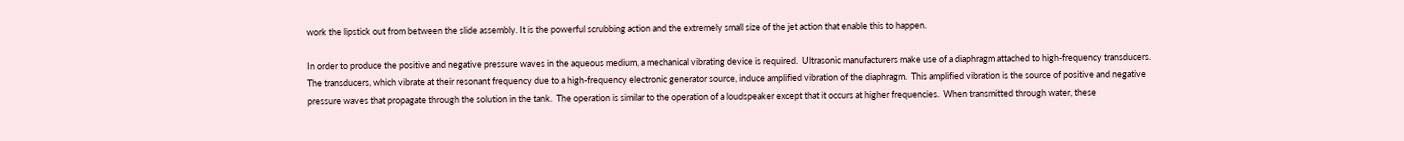work the lipstick out from between the slide assembly. It is the powerful scrubbing action and the extremely small size of the jet action that enable this to happen.

In order to produce the positive and negative pressure waves in the aqueous medium, a mechanical vibrating device is required.  Ultrasonic manufacturers make use of a diaphragm attached to high-frequency transducers.  The transducers, which vibrate at their resonant frequency due to a high-frequency electronic generator source, induce amplified vibration of the diaphragm.  This amplified vibration is the source of positive and negative pressure waves that propagate through the solution in the tank.  The operation is similar to the operation of a loudspeaker except that it occurs at higher frequencies.  When transmitted through water, these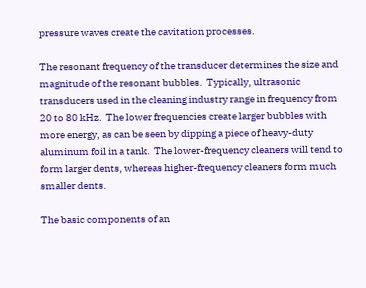pressure waves create the cavitation processes.

The resonant frequency of the transducer determines the size and magnitude of the resonant bubbles.  Typically, ultrasonic transducers used in the cleaning industry range in frequency from 20 to 80 kHz.  The lower frequencies create larger bubbles with more energy, as can be seen by dipping a piece of heavy-duty aluminum foil in a tank.  The lower-frequency cleaners will tend to form larger dents, whereas higher-frequency cleaners form much smaller dents.

The basic components of an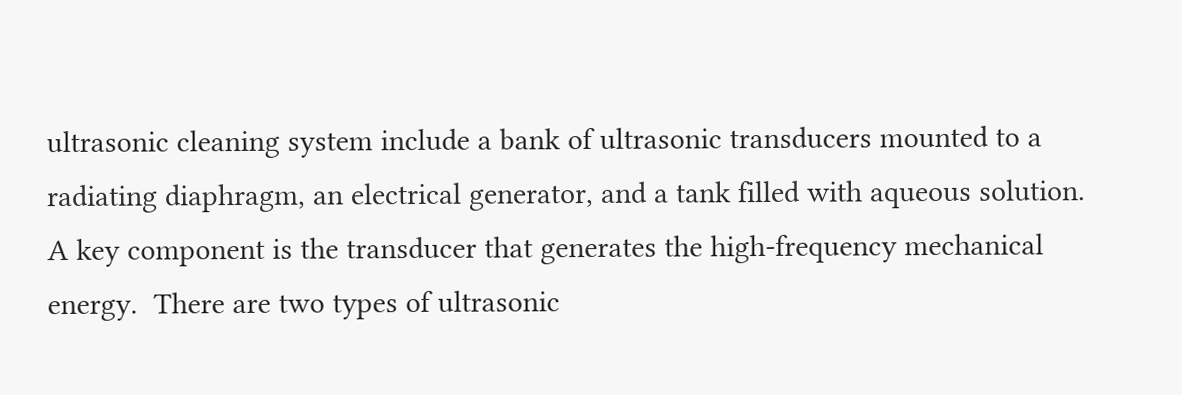ultrasonic cleaning system include a bank of ultrasonic transducers mounted to a radiating diaphragm, an electrical generator, and a tank filled with aqueous solution.  A key component is the transducer that generates the high-frequency mechanical energy.  There are two types of ultrasonic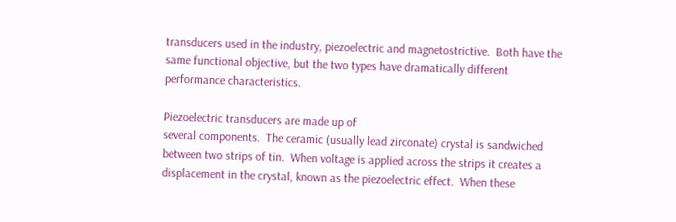transducers used in the industry, piezoelectric and magnetostrictive.  Both have the same functional objective, but the two types have dramatically different performance characteristics.

Piezoelectric transducers are made up of
several components.  The ceramic (usually lead zirconate) crystal is sandwiched between two strips of tin.  When voltage is applied across the strips it creates a displacement in the crystal, known as the piezoelectric effect.  When these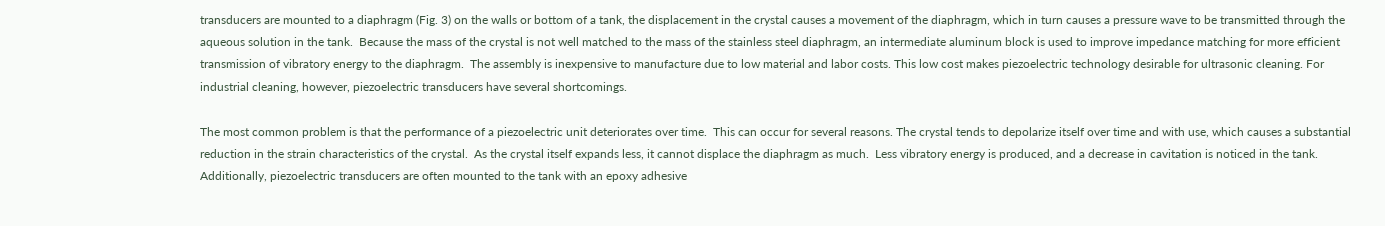transducers are mounted to a diaphragm (Fig. 3) on the walls or bottom of a tank, the displacement in the crystal causes a movement of the diaphragm, which in turn causes a pressure wave to be transmitted through the aqueous solution in the tank.  Because the mass of the crystal is not well matched to the mass of the stainless steel diaphragm, an intermediate aluminum block is used to improve impedance matching for more efficient transmission of vibratory energy to the diaphragm.  The assembly is inexpensive to manufacture due to low material and labor costs. This low cost makes piezoelectric technology desirable for ultrasonic cleaning. For industrial cleaning, however, piezoelectric transducers have several shortcomings.

The most common problem is that the performance of a piezoelectric unit deteriorates over time.  This can occur for several reasons. The crystal tends to depolarize itself over time and with use, which causes a substantial reduction in the strain characteristics of the crystal.  As the crystal itself expands less, it cannot displace the diaphragm as much.  Less vibratory energy is produced, and a decrease in cavitation is noticed in the tank.  Additionally, piezoelectric transducers are often mounted to the tank with an epoxy adhesive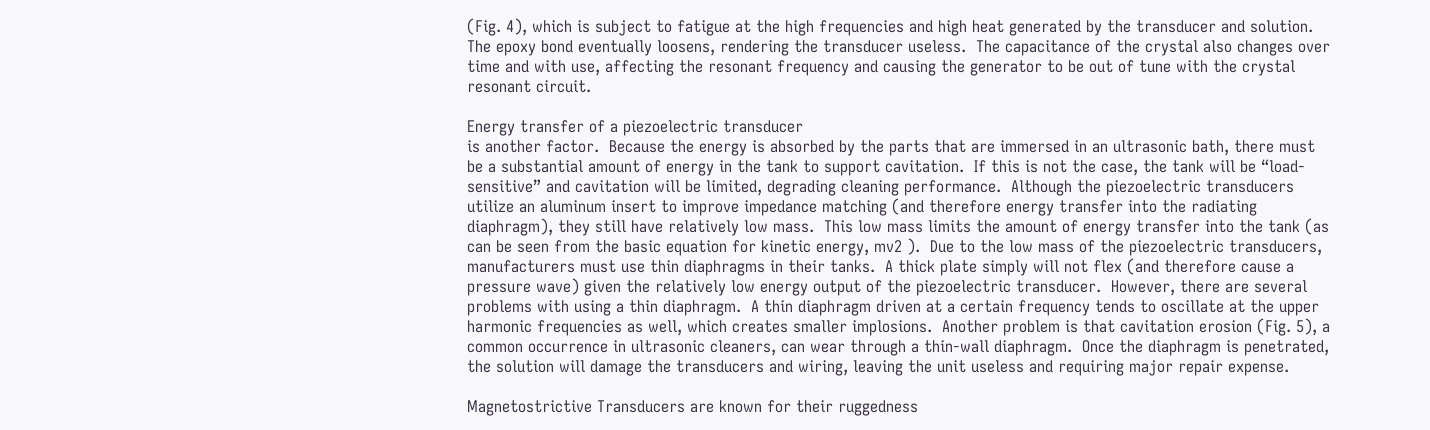(Fig. 4), which is subject to fatigue at the high frequencies and high heat generated by the transducer and solution.  The epoxy bond eventually loosens, rendering the transducer useless.  The capacitance of the crystal also changes over time and with use, affecting the resonant frequency and causing the generator to be out of tune with the crystal resonant circuit.

Energy transfer of a piezoelectric transducer
is another factor.  Because the energy is absorbed by the parts that are immersed in an ultrasonic bath, there must be a substantial amount of energy in the tank to support cavitation.  If this is not the case, the tank will be “load-sensitive” and cavitation will be limited, degrading cleaning performance.  Although the piezoelectric transducers utilize an aluminum insert to improve impedance matching (and therefore energy transfer into the radiating diaphragm), they still have relatively low mass.  This low mass limits the amount of energy transfer into the tank (as can be seen from the basic equation for kinetic energy, mv2 ).  Due to the low mass of the piezoelectric transducers, manufacturers must use thin diaphragms in their tanks.  A thick plate simply will not flex (and therefore cause a pressure wave) given the relatively low energy output of the piezoelectric transducer.  However, there are several problems with using a thin diaphragm.  A thin diaphragm driven at a certain frequency tends to oscillate at the upper harmonic frequencies as well, which creates smaller implosions.  Another problem is that cavitation erosion (Fig. 5), a common occurrence in ultrasonic cleaners, can wear through a thin-wall diaphragm.  Once the diaphragm is penetrated, the solution will damage the transducers and wiring, leaving the unit useless and requiring major repair expense.

Magnetostrictive Transducers are known for their ruggedness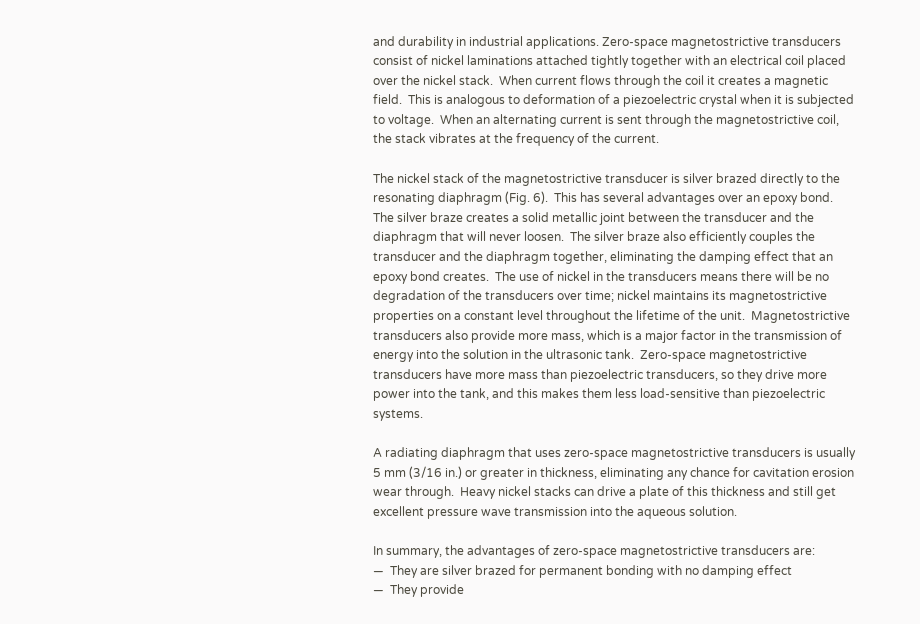and durability in industrial applications. Zero-space magnetostrictive transducers consist of nickel laminations attached tightly together with an electrical coil placed over the nickel stack.  When current flows through the coil it creates a magnetic field.  This is analogous to deformation of a piezoelectric crystal when it is subjected to voltage.  When an alternating current is sent through the magnetostrictive coil, the stack vibrates at the frequency of the current.

The nickel stack of the magnetostrictive transducer is silver brazed directly to the resonating diaphragm (Fig. 6).  This has several advantages over an epoxy bond.  The silver braze creates a solid metallic joint between the transducer and the diaphragm that will never loosen.  The silver braze also efficiently couples the transducer and the diaphragm together, eliminating the damping effect that an epoxy bond creates.  The use of nickel in the transducers means there will be no degradation of the transducers over time; nickel maintains its magnetostrictive properties on a constant level throughout the lifetime of the unit.  Magnetostrictive transducers also provide more mass, which is a major factor in the transmission of energy into the solution in the ultrasonic tank.  Zero-space magnetostrictive transducers have more mass than piezoelectric transducers, so they drive more power into the tank, and this makes them less load-sensitive than piezoelectric systems.

A radiating diaphragm that uses zero-space magnetostrictive transducers is usually 5 mm (3/16 in.) or greater in thickness, eliminating any chance for cavitation erosion wear through.  Heavy nickel stacks can drive a plate of this thickness and still get excellent pressure wave transmission into the aqueous solution.

In summary, the advantages of zero-space magnetostrictive transducers are:
—  They are silver brazed for permanent bonding with no damping effect
—  They provide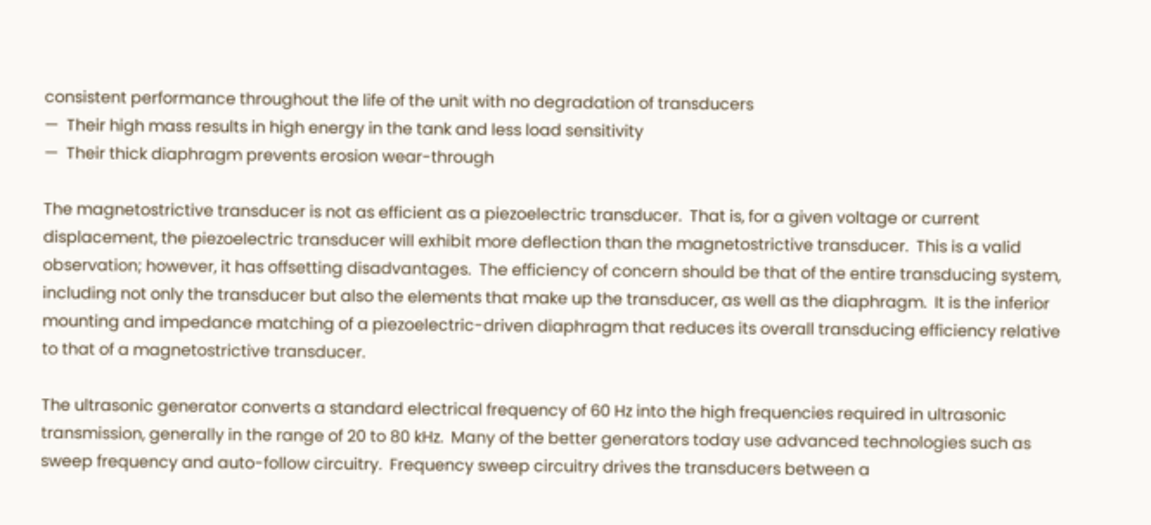consistent performance throughout the life of the unit with no degradation of transducers
—  Their high mass results in high energy in the tank and less load sensitivity
—  Their thick diaphragm prevents erosion wear-through

The magnetostrictive transducer is not as efficient as a piezoelectric transducer.  That is, for a given voltage or current displacement, the piezoelectric transducer will exhibit more deflection than the magnetostrictive transducer.  This is a valid observation; however, it has offsetting disadvantages.  The efficiency of concern should be that of the entire transducing system, including not only the transducer but also the elements that make up the transducer, as well as the diaphragm.  It is the inferior mounting and impedance matching of a piezoelectric-driven diaphragm that reduces its overall transducing efficiency relative to that of a magnetostrictive transducer.

The ultrasonic generator converts a standard electrical frequency of 60 Hz into the high frequencies required in ultrasonic transmission, generally in the range of 20 to 80 kHz.  Many of the better generators today use advanced technologies such as sweep frequency and auto-follow circuitry.  Frequency sweep circuitry drives the transducers between a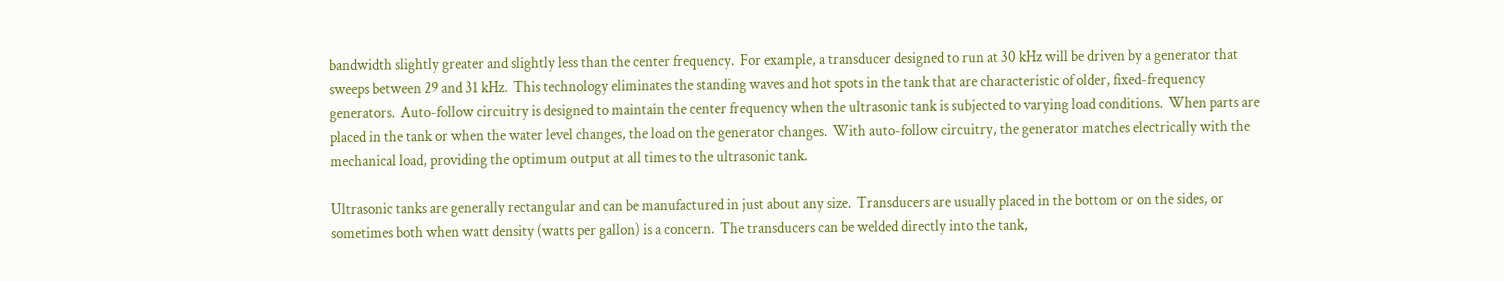bandwidth slightly greater and slightly less than the center frequency.  For example, a transducer designed to run at 30 kHz will be driven by a generator that sweeps between 29 and 31 kHz.  This technology eliminates the standing waves and hot spots in the tank that are characteristic of older, fixed-frequency generators.  Auto-follow circuitry is designed to maintain the center frequency when the ultrasonic tank is subjected to varying load conditions.  When parts are placed in the tank or when the water level changes, the load on the generator changes.  With auto-follow circuitry, the generator matches electrically with the mechanical load, providing the optimum output at all times to the ultrasonic tank.

Ultrasonic tanks are generally rectangular and can be manufactured in just about any size.  Transducers are usually placed in the bottom or on the sides, or sometimes both when watt density (watts per gallon) is a concern.  The transducers can be welded directly into the tank,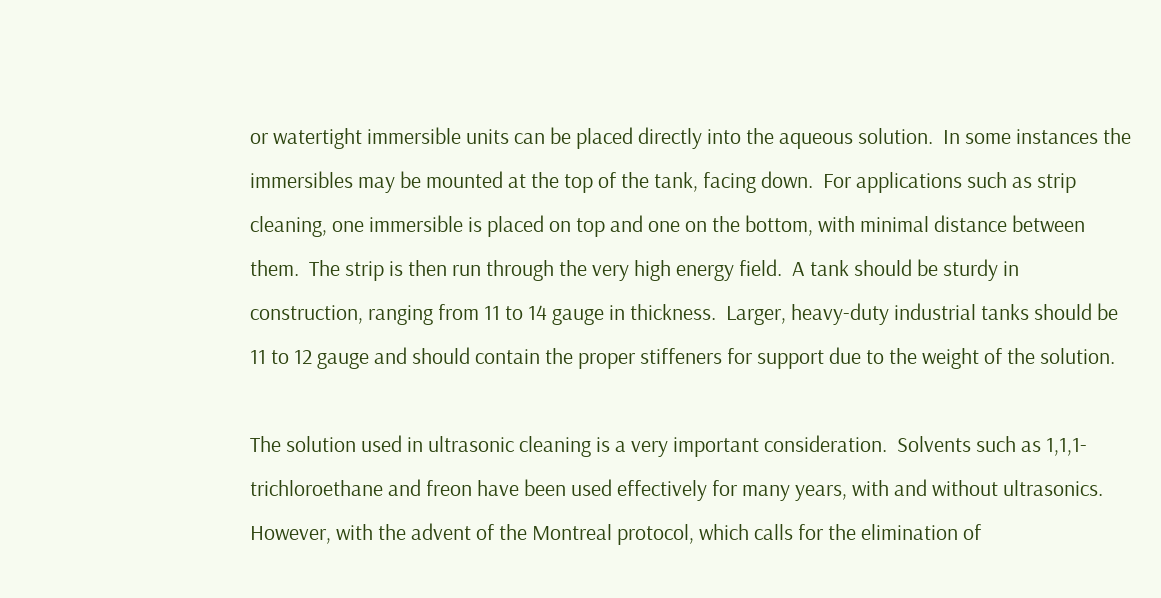or watertight immersible units can be placed directly into the aqueous solution.  In some instances the immersibles may be mounted at the top of the tank, facing down.  For applications such as strip cleaning, one immersible is placed on top and one on the bottom, with minimal distance between them.  The strip is then run through the very high energy field.  A tank should be sturdy in construction, ranging from 11 to 14 gauge in thickness.  Larger, heavy-duty industrial tanks should be 11 to 12 gauge and should contain the proper stiffeners for support due to the weight of the solution.

The solution used in ultrasonic cleaning is a very important consideration.  Solvents such as 1,1,1-trichloroethane and freon have been used effectively for many years, with and without ultrasonics.  However, with the advent of the Montreal protocol, which calls for the elimination of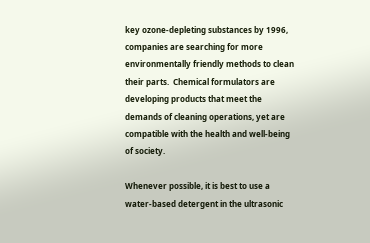key ozone-depleting substances by 1996, companies are searching for more environmentally friendly methods to clean their parts.  Chemical formulators are developing products that meet the demands of cleaning operations, yet are compatible with the health and well-being of society.

Whenever possible, it is best to use a water-based detergent in the ultrasonic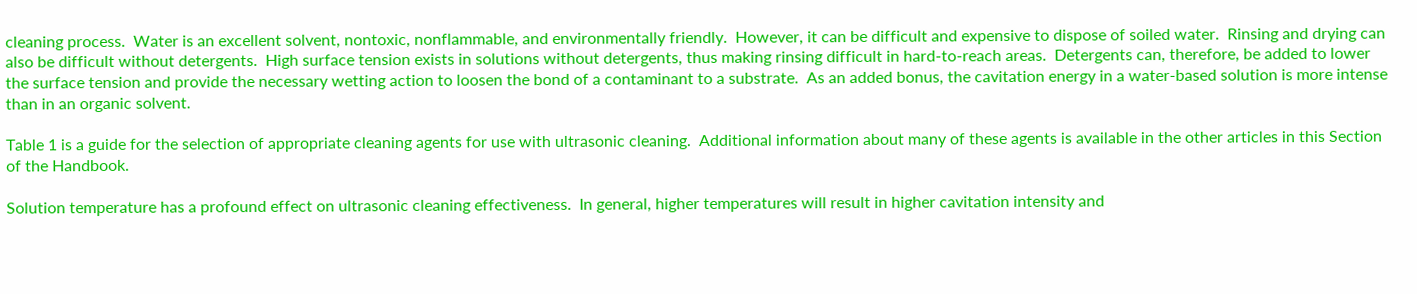cleaning process.  Water is an excellent solvent, nontoxic, nonflammable, and environmentally friendly.  However, it can be difficult and expensive to dispose of soiled water.  Rinsing and drying can also be difficult without detergents.  High surface tension exists in solutions without detergents, thus making rinsing difficult in hard-to-reach areas.  Detergents can, therefore, be added to lower the surface tension and provide the necessary wetting action to loosen the bond of a contaminant to a substrate.  As an added bonus, the cavitation energy in a water-based solution is more intense than in an organic solvent.

Table 1 is a guide for the selection of appropriate cleaning agents for use with ultrasonic cleaning.  Additional information about many of these agents is available in the other articles in this Section of the Handbook.

Solution temperature has a profound effect on ultrasonic cleaning effectiveness.  In general, higher temperatures will result in higher cavitation intensity and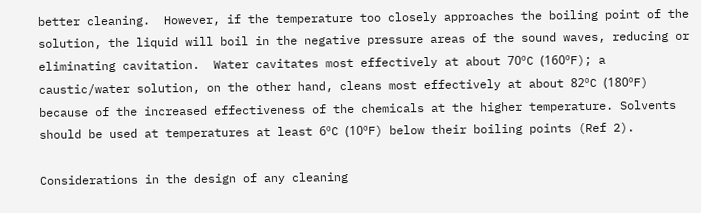better cleaning.  However, if the temperature too closely approaches the boiling point of the solution, the liquid will boil in the negative pressure areas of the sound waves, reducing or eliminating cavitation.  Water cavitates most effectively at about 70ºC (160ºF); a caustic/water solution, on the other hand, cleans most effectively at about 82ºC (180ºF) because of the increased effectiveness of the chemicals at the higher temperature. Solvents should be used at temperatures at least 6ºC (10ºF) below their boiling points (Ref 2).

Considerations in the design of any cleaning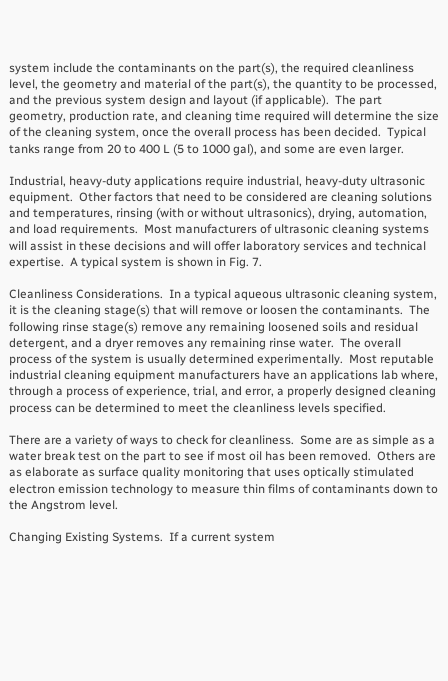system include the contaminants on the part(s), the required cleanliness level, the geometry and material of the part(s), the quantity to be processed, and the previous system design and layout (if applicable).  The part geometry, production rate, and cleaning time required will determine the size of the cleaning system, once the overall process has been decided.  Typical tanks range from 20 to 400 L (5 to 1000 gal), and some are even larger.

Industrial, heavy-duty applications require industrial, heavy-duty ultrasonic equipment.  Other factors that need to be considered are cleaning solutions and temperatures, rinsing (with or without ultrasonics), drying, automation, and load requirements.  Most manufacturers of ultrasonic cleaning systems will assist in these decisions and will offer laboratory services and technical expertise.  A typical system is shown in Fig. 7.

Cleanliness Considerations.  In a typical aqueous ultrasonic cleaning system, it is the cleaning stage(s) that will remove or loosen the contaminants.  The following rinse stage(s) remove any remaining loosened soils and residual detergent, and a dryer removes any remaining rinse water.  The overall process of the system is usually determined experimentally.  Most reputable industrial cleaning equipment manufacturers have an applications lab where, through a process of experience, trial, and error, a properly designed cleaning process can be determined to meet the cleanliness levels specified.

There are a variety of ways to check for cleanliness.  Some are as simple as a water break test on the part to see if most oil has been removed.  Others are as elaborate as surface quality monitoring that uses optically stimulated electron emission technology to measure thin films of contaminants down to the Angstrom level.

Changing Existing Systems.  If a current system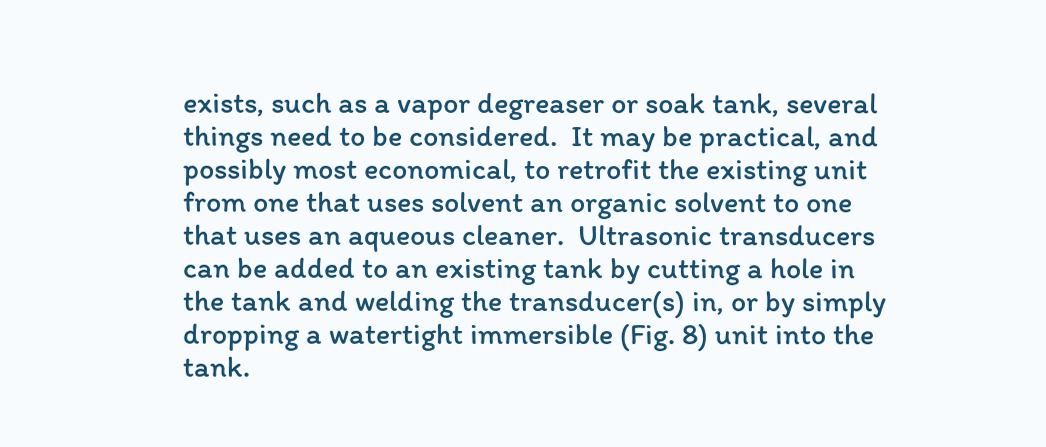exists, such as a vapor degreaser or soak tank, several things need to be considered.  It may be practical, and possibly most economical, to retrofit the existing unit from one that uses solvent an organic solvent to one that uses an aqueous cleaner.  Ultrasonic transducers can be added to an existing tank by cutting a hole in the tank and welding the transducer(s) in, or by simply dropping a watertight immersible (Fig. 8) unit into the tank.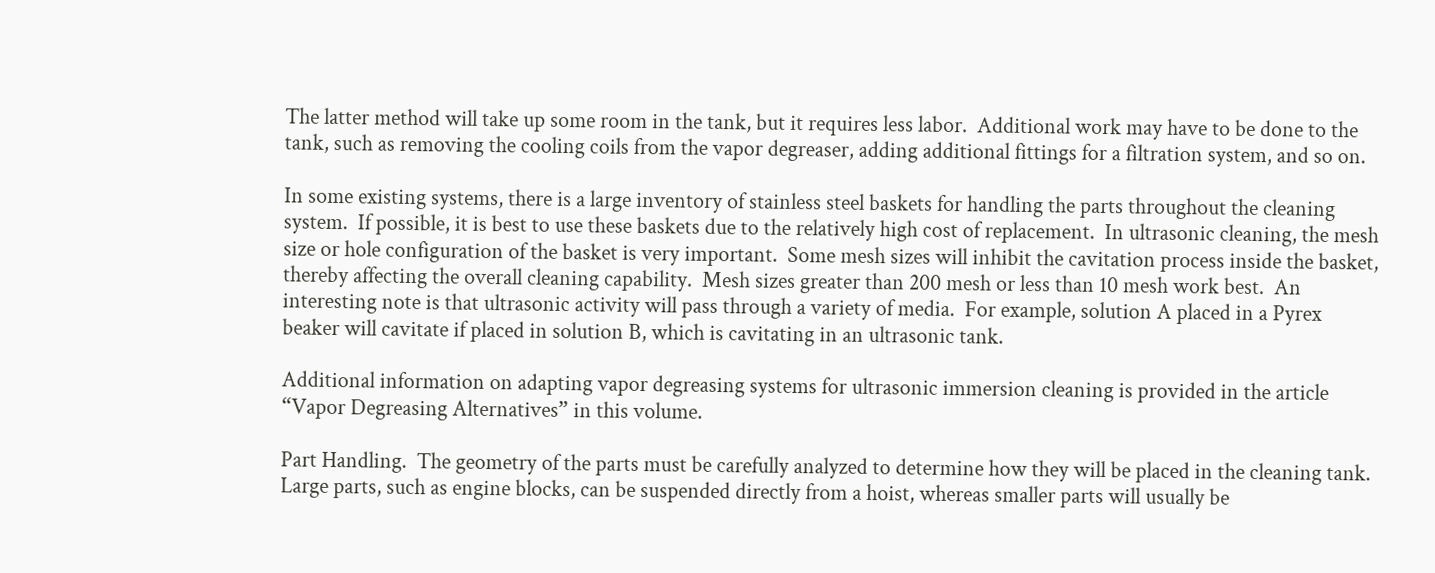The latter method will take up some room in the tank, but it requires less labor.  Additional work may have to be done to the tank, such as removing the cooling coils from the vapor degreaser, adding additional fittings for a filtration system, and so on.

In some existing systems, there is a large inventory of stainless steel baskets for handling the parts throughout the cleaning system.  If possible, it is best to use these baskets due to the relatively high cost of replacement.  In ultrasonic cleaning, the mesh size or hole configuration of the basket is very important.  Some mesh sizes will inhibit the cavitation process inside the basket, thereby affecting the overall cleaning capability.  Mesh sizes greater than 200 mesh or less than 10 mesh work best.  An interesting note is that ultrasonic activity will pass through a variety of media.  For example, solution A placed in a Pyrex beaker will cavitate if placed in solution B, which is cavitating in an ultrasonic tank.

Additional information on adapting vapor degreasing systems for ultrasonic immersion cleaning is provided in the article “Vapor Degreasing Alternatives” in this volume.

Part Handling.  The geometry of the parts must be carefully analyzed to determine how they will be placed in the cleaning tank.  Large parts, such as engine blocks, can be suspended directly from a hoist, whereas smaller parts will usually be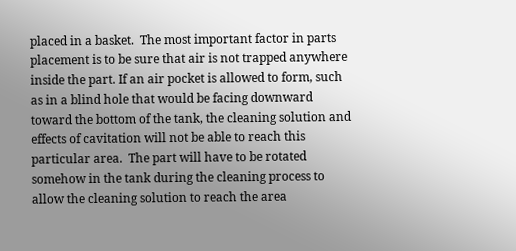placed in a basket.  The most important factor in parts placement is to be sure that air is not trapped anywhere inside the part. If an air pocket is allowed to form, such as in a blind hole that would be facing downward toward the bottom of the tank, the cleaning solution and effects of cavitation will not be able to reach this particular area.  The part will have to be rotated somehow in the tank during the cleaning process to allow the cleaning solution to reach the area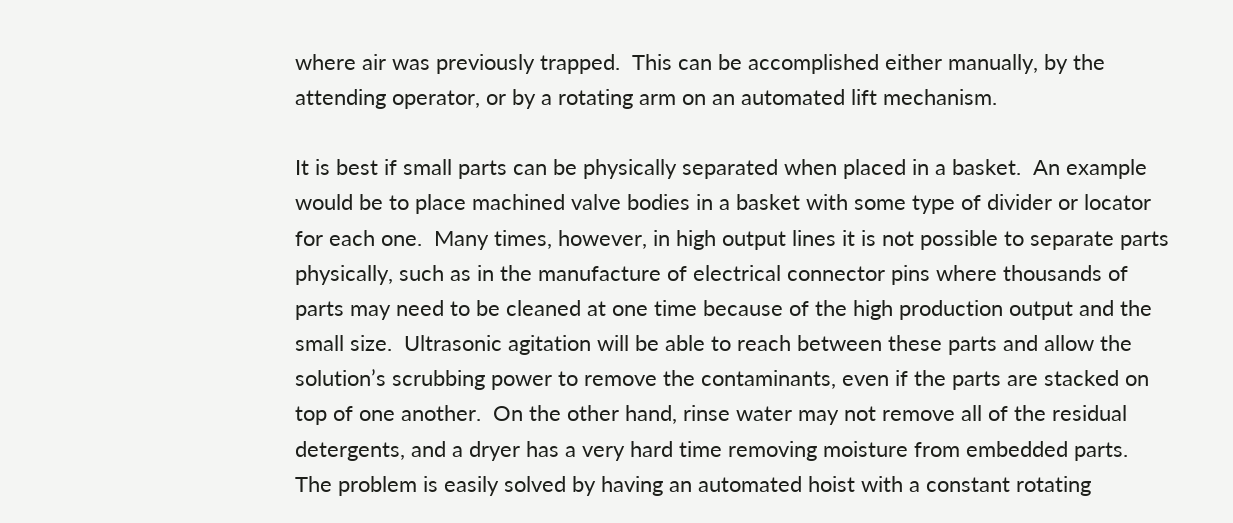where air was previously trapped.  This can be accomplished either manually, by the attending operator, or by a rotating arm on an automated lift mechanism.

It is best if small parts can be physically separated when placed in a basket.  An example would be to place machined valve bodies in a basket with some type of divider or locator for each one.  Many times, however, in high output lines it is not possible to separate parts physically, such as in the manufacture of electrical connector pins where thousands of parts may need to be cleaned at one time because of the high production output and the small size.  Ultrasonic agitation will be able to reach between these parts and allow the solution’s scrubbing power to remove the contaminants, even if the parts are stacked on top of one another.  On the other hand, rinse water may not remove all of the residual detergents, and a dryer has a very hard time removing moisture from embedded parts.  The problem is easily solved by having an automated hoist with a constant rotating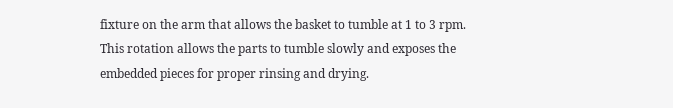fixture on the arm that allows the basket to tumble at 1 to 3 rpm.  This rotation allows the parts to tumble slowly and exposes the embedded pieces for proper rinsing and drying.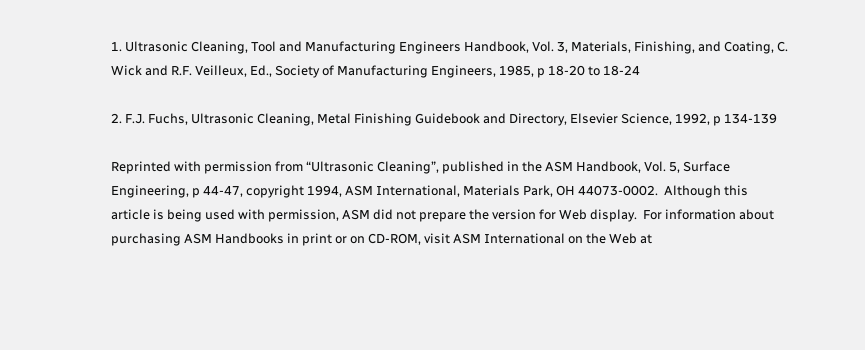1. Ultrasonic Cleaning, Tool and Manufacturing Engineers Handbook, Vol. 3, Materials, Finishing, and Coating, C. Wick and R.F. Veilleux, Ed., Society of Manufacturing Engineers, 1985, p 18-20 to 18-24

2. F.J. Fuchs, Ultrasonic Cleaning, Metal Finishing Guidebook and Directory, Elsevier Science, 1992, p 134-139

Reprinted with permission from “Ultrasonic Cleaning”, published in the ASM Handbook, Vol. 5, Surface Engineering, p 44-47, copyright 1994, ASM International, Materials Park, OH 44073-0002.  Although this article is being used with permission, ASM did not prepare the version for Web display.  For information about purchasing ASM Handbooks in print or on CD-ROM, visit ASM International on the Web at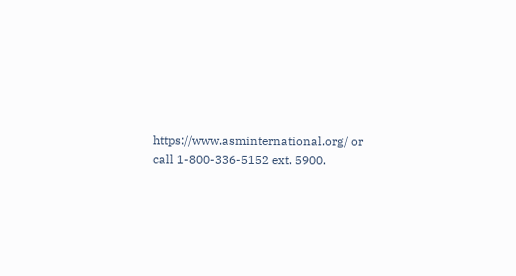https://www.asminternational.org/ or call 1-800-336-5152 ext. 5900.